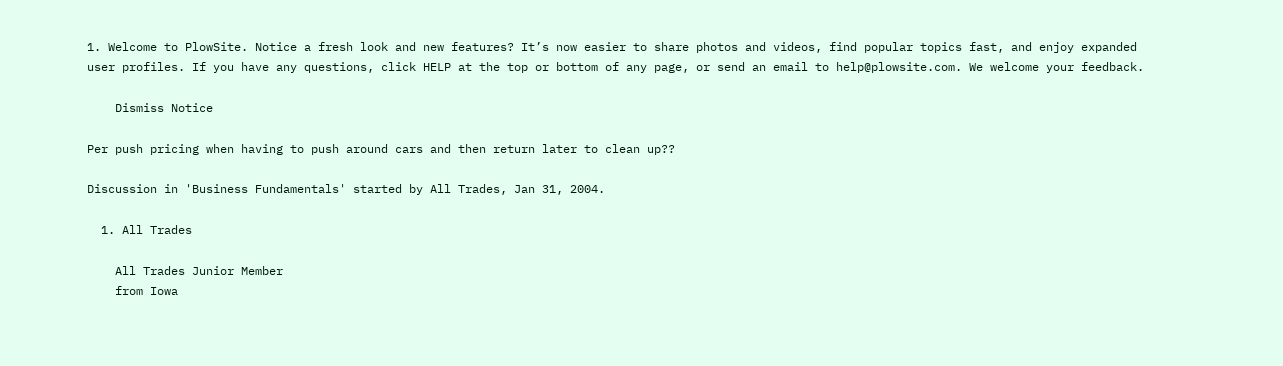1. Welcome to PlowSite. Notice a fresh look and new features? It’s now easier to share photos and videos, find popular topics fast, and enjoy expanded user profiles. If you have any questions, click HELP at the top or bottom of any page, or send an email to help@plowsite.com. We welcome your feedback.

    Dismiss Notice

Per push pricing when having to push around cars and then return later to clean up??

Discussion in 'Business Fundamentals' started by All Trades, Jan 31, 2004.

  1. All Trades

    All Trades Junior Member
    from Iowa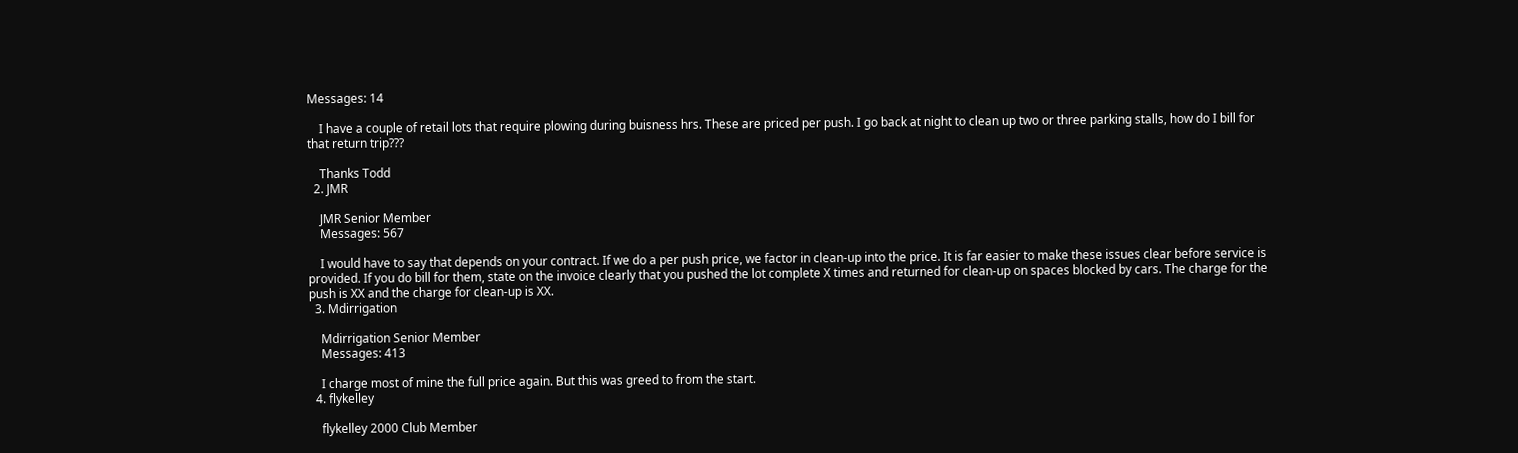Messages: 14

    I have a couple of retail lots that require plowing during buisness hrs. These are priced per push. I go back at night to clean up two or three parking stalls, how do I bill for that return trip???

    Thanks Todd
  2. JMR

    JMR Senior Member
    Messages: 567

    I would have to say that depends on your contract. If we do a per push price, we factor in clean-up into the price. It is far easier to make these issues clear before service is provided. If you do bill for them, state on the invoice clearly that you pushed the lot complete X times and returned for clean-up on spaces blocked by cars. The charge for the push is XX and the charge for clean-up is XX.
  3. Mdirrigation

    Mdirrigation Senior Member
    Messages: 413

    I charge most of mine the full price again. But this was greed to from the start.
  4. flykelley

    flykelley 2000 Club Member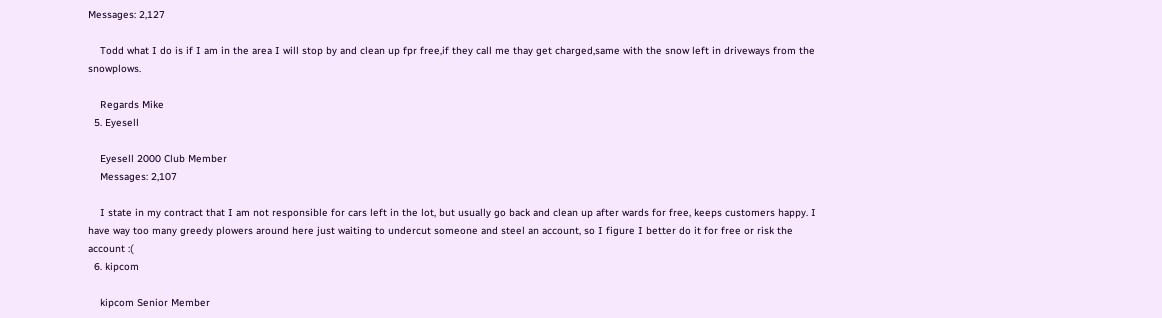Messages: 2,127

    Todd what I do is if I am in the area I will stop by and clean up fpr free,if they call me thay get charged,same with the snow left in driveways from the snowplows.

    Regards Mike
  5. Eyesell

    Eyesell 2000 Club Member
    Messages: 2,107

    I state in my contract that I am not responsible for cars left in the lot, but usually go back and clean up after wards for free, keeps customers happy. I have way too many greedy plowers around here just waiting to undercut someone and steel an account, so I figure I better do it for free or risk the account :(
  6. kipcom

    kipcom Senior Member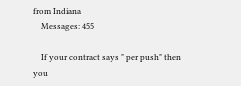from Indiana
    Messages: 455

    If your contract says " per push" then you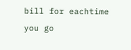bill for eachtime you go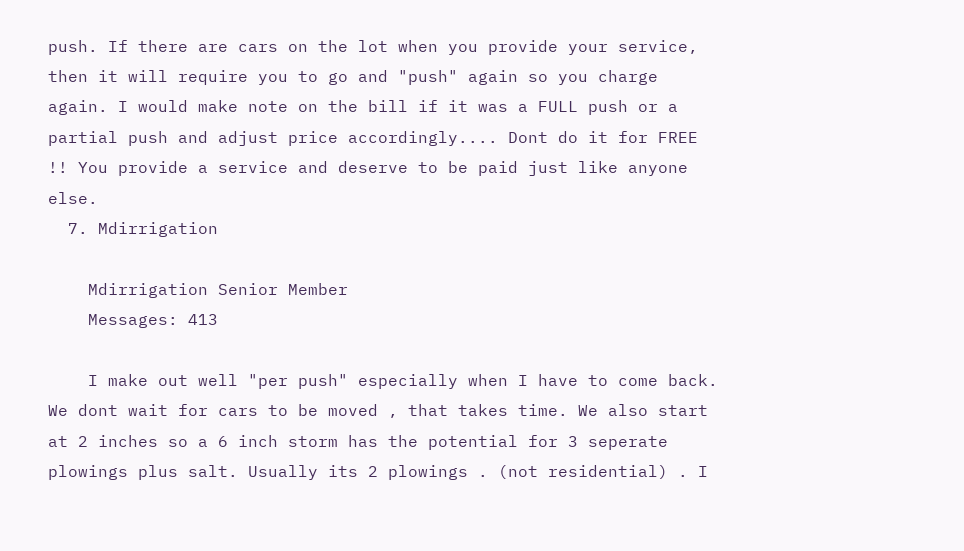push. If there are cars on the lot when you provide your service, then it will require you to go and "push" again so you charge again. I would make note on the bill if it was a FULL push or a partial push and adjust price accordingly.... Dont do it for FREE !! You provide a service and deserve to be paid just like anyone else.
  7. Mdirrigation

    Mdirrigation Senior Member
    Messages: 413

    I make out well "per push" especially when I have to come back. We dont wait for cars to be moved , that takes time. We also start at 2 inches so a 6 inch storm has the potential for 3 seperate plowings plus salt. Usually its 2 plowings . (not residential) . I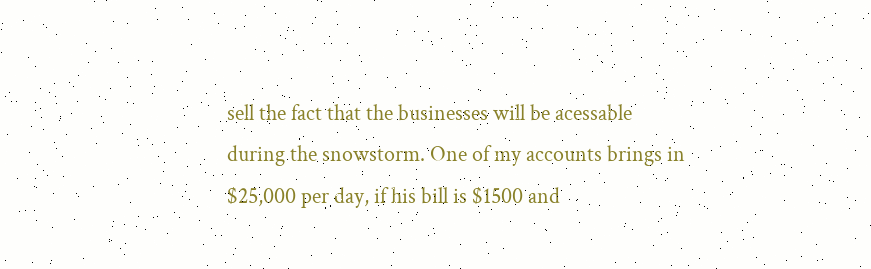sell the fact that the businesses will be acessable during the snowstorm. One of my accounts brings in $25,000 per day, if his bill is $1500 and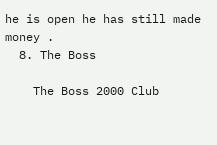he is open he has still made money .
  8. The Boss

    The Boss 2000 Club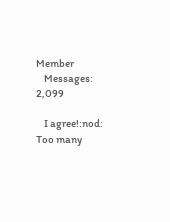Member
    Messages: 2,099

    I agree!:nod: Too many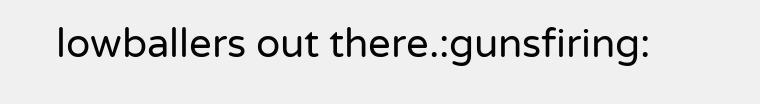lowballers out there.:gunsfiring: